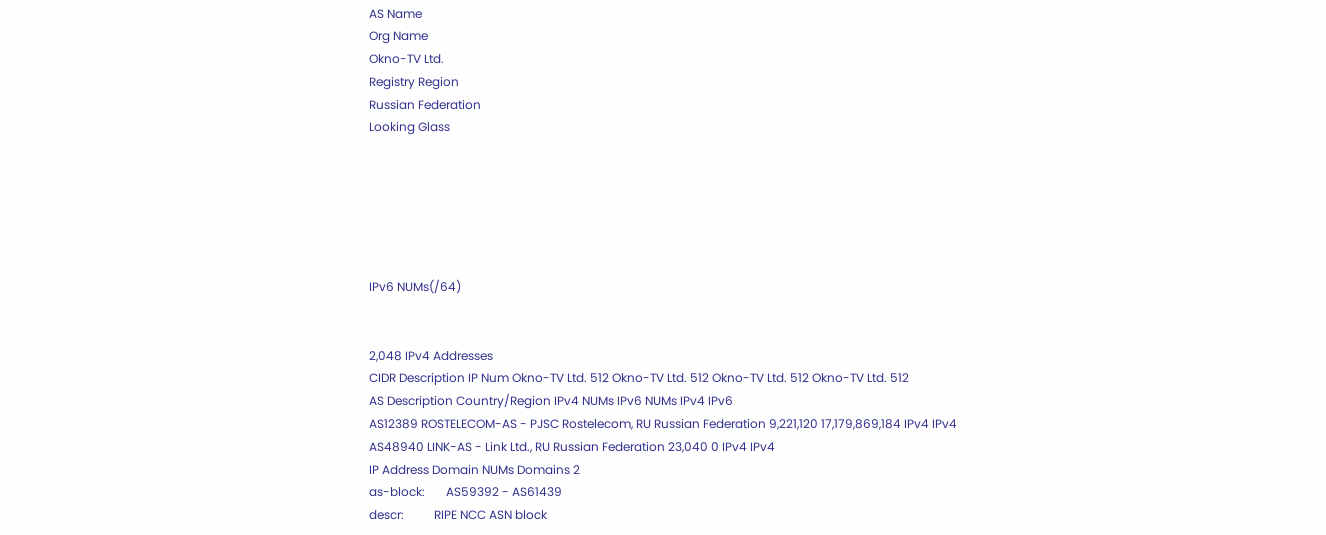AS Name
Org Name
Okno-TV Ltd.
Registry Region
Russian Federation
Looking Glass






IPv6 NUMs(/64)


2,048 IPv4 Addresses
CIDR Description IP Num Okno-TV Ltd. 512 Okno-TV Ltd. 512 Okno-TV Ltd. 512 Okno-TV Ltd. 512
AS Description Country/Region IPv4 NUMs IPv6 NUMs IPv4 IPv6
AS12389 ROSTELECOM-AS - PJSC Rostelecom, RU Russian Federation 9,221,120 17,179,869,184 IPv4 IPv4
AS48940 LINK-AS - Link Ltd., RU Russian Federation 23,040 0 IPv4 IPv4
IP Address Domain NUMs Domains 2
as-block:       AS59392 - AS61439
descr:          RIPE NCC ASN block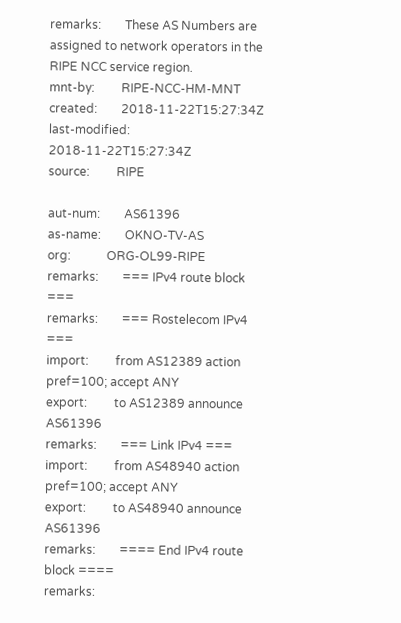remarks:        These AS Numbers are assigned to network operators in the RIPE NCC service region.
mnt-by:         RIPE-NCC-HM-MNT
created:        2018-11-22T15:27:34Z
last-modified:  2018-11-22T15:27:34Z
source:         RIPE

aut-num:        AS61396
as-name:        OKNO-TV-AS
org:            ORG-OL99-RIPE
remarks:        === IPv4 route block ===
remarks:        === Rostelecom IPv4 ===
import:         from AS12389 action pref=100; accept ANY
export:         to AS12389 announce AS61396
remarks:        === Link IPv4 ===
import:         from AS48940 action pref=100; accept ANY
export:         to AS48940 announce AS61396
remarks:        ==== End IPv4 route block ====
remarks: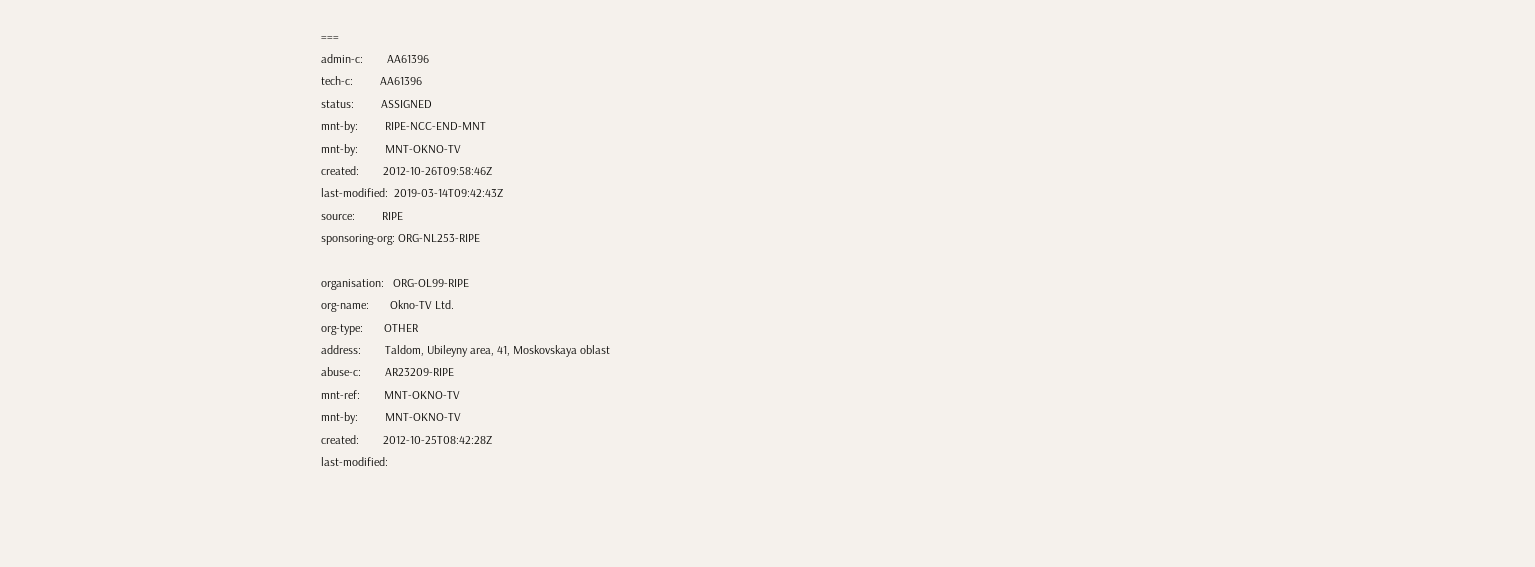===
admin-c:        AA61396
tech-c:         AA61396
status:         ASSIGNED
mnt-by:         RIPE-NCC-END-MNT
mnt-by:         MNT-OKNO-TV
created:        2012-10-26T09:58:46Z
last-modified:  2019-03-14T09:42:43Z
source:         RIPE
sponsoring-org: ORG-NL253-RIPE

organisation:   ORG-OL99-RIPE
org-name:       Okno-TV Ltd.
org-type:       OTHER
address:        Taldom, Ubileyny area, 41, Moskovskaya oblast
abuse-c:        AR23209-RIPE
mnt-ref:        MNT-OKNO-TV
mnt-by:         MNT-OKNO-TV
created:        2012-10-25T08:42:28Z
last-modified: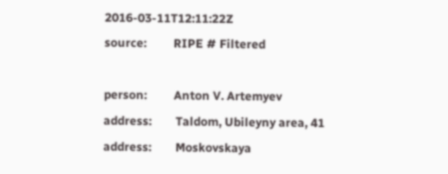2016-03-11T12:11:22Z
source:         RIPE # Filtered

person:         Anton V. Artemyev
address:        Taldom, Ubileyny area, 41
address:        Moskovskaya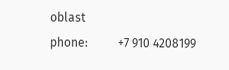oblast
phone:          +7 910 4208199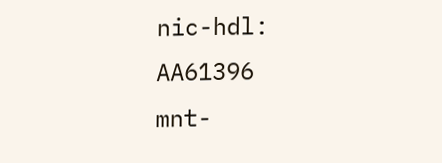nic-hdl:        AA61396
mnt-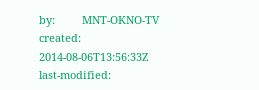by:         MNT-OKNO-TV
created:        2014-08-06T13:56:33Z
last-modified: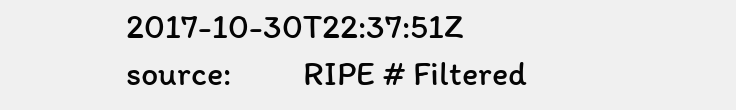2017-10-30T22:37:51Z
source:         RIPE # Filtered